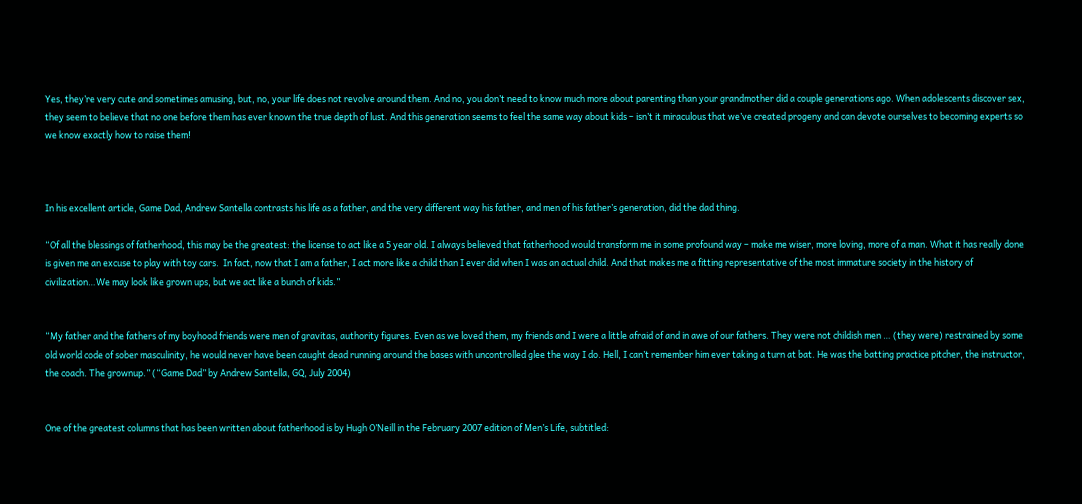Yes, they’re very cute and sometimes amusing, but, no, your life does not revolve around them. And no, you don’t need to know much more about parenting than your grandmother did a couple generations ago. When adolescents discover sex, they seem to believe that no one before them has ever known the true depth of lust. And this generation seems to feel the same way about kids – isn’t it miraculous that we’ve created progeny and can devote ourselves to becoming experts so we know exactly how to raise them!



In his excellent article, Game Dad, Andrew Santella contrasts his life as a father, and the very different way his father, and men of his father’s generation, did the dad thing.

“Of all the blessings of fatherhood, this may be the greatest: the license to act like a 5 year old. I always believed that fatherhood would transform me in some profound way – make me wiser, more loving, more of a man. What it has really done is given me an excuse to play with toy cars.  In fact, now that I am a father, I act more like a child than I ever did when I was an actual child. And that makes me a fitting representative of the most immature society in the history of civilization…We may look like grown ups, but we act like a bunch of kids.”


“My father and the fathers of my boyhood friends were men of gravitas, authority figures. Even as we loved them, my friends and I were a little afraid of and in awe of our fathers. They were not childish men … (they were) restrained by some old world code of sober masculinity, he would never have been caught dead running around the bases with uncontrolled glee the way I do. Hell, I can’t remember him ever taking a turn at bat. He was the batting practice pitcher, the instructor, the coach. The grownup.” (“Game Dad” by Andrew Santella, GQ, July 2004)


One of the greatest columns that has been written about fatherhood is by Hugh O’Neill in the February 2007 edition of Men’s Life, subtitled: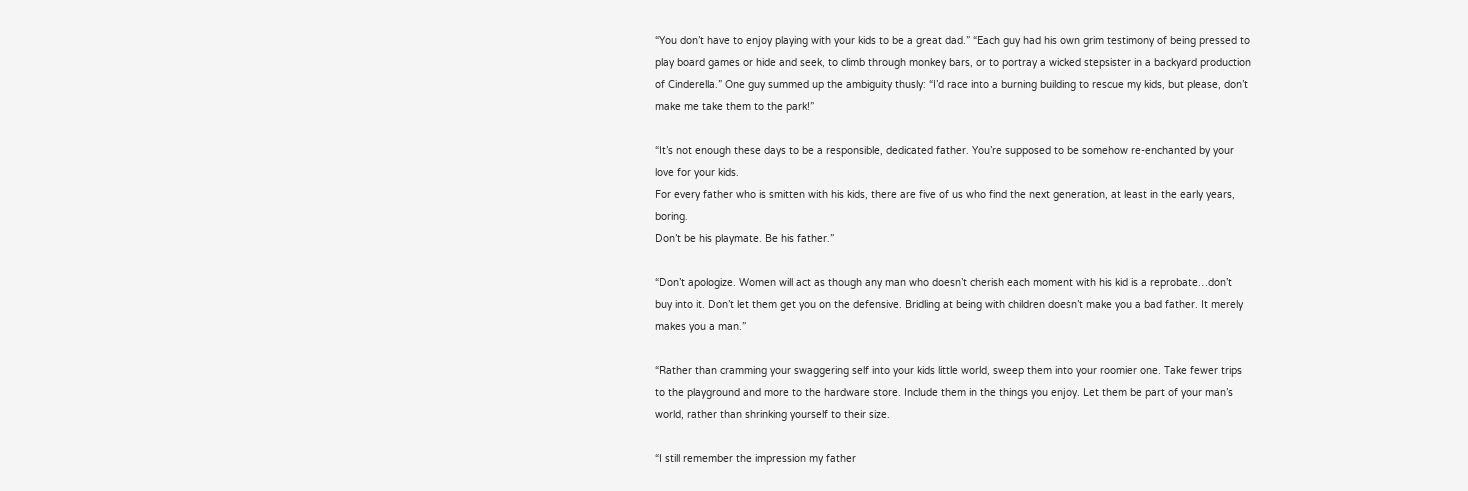“You don’t have to enjoy playing with your kids to be a great dad.” “Each guy had his own grim testimony of being pressed to play board games or hide and seek, to climb through monkey bars, or to portray a wicked stepsister in a backyard production of Cinderella.” One guy summed up the ambiguity thusly: “I’d race into a burning building to rescue my kids, but please, don’t make me take them to the park!”

“It’s not enough these days to be a responsible, dedicated father. You’re supposed to be somehow re-enchanted by your love for your kids.
For every father who is smitten with his kids, there are five of us who find the next generation, at least in the early years, boring.
Don’t be his playmate. Be his father.”

“Don’t apologize. Women will act as though any man who doesn’t cherish each moment with his kid is a reprobate…don’t buy into it. Don’t let them get you on the defensive. Bridling at being with children doesn’t make you a bad father. It merely makes you a man.”

“Rather than cramming your swaggering self into your kids little world, sweep them into your roomier one. Take fewer trips to the playground and more to the hardware store. Include them in the things you enjoy. Let them be part of your man’s world, rather than shrinking yourself to their size.

“I still remember the impression my father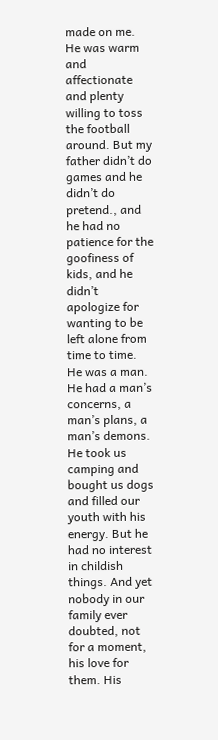made on me. He was warm and affectionate and plenty willing to toss the football around. But my father didn’t do games and he didn’t do pretend., and he had no patience for the goofiness of kids, and he didn’t apologize for wanting to be left alone from time to time. He was a man. He had a man’s concerns, a man’s plans, a man’s demons. He took us camping and bought us dogs and filled our youth with his energy. But he had no interest in childish things. And yet nobody in our family ever doubted, not for a moment, his love for them. His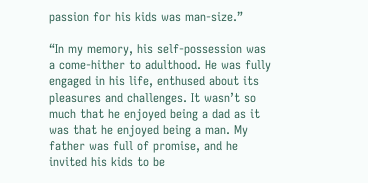passion for his kids was man-size.”

“In my memory, his self-possession was a come-hither to adulthood. He was fully engaged in his life, enthused about its pleasures and challenges. It wasn’t so much that he enjoyed being a dad as it was that he enjoyed being a man. My father was full of promise, and he invited his kids to be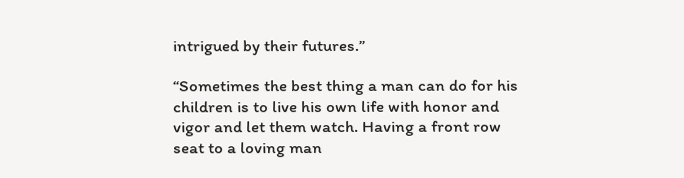intrigued by their futures.”

“Sometimes the best thing a man can do for his children is to live his own life with honor and vigor and let them watch. Having a front row seat to a loving man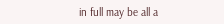in full may be all a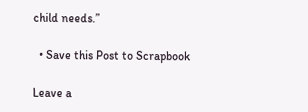child needs.”

  • Save this Post to Scrapbook

Leave a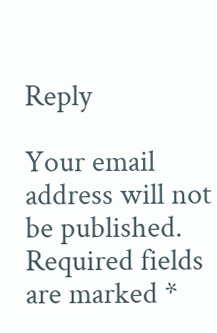Reply

Your email address will not be published. Required fields are marked *